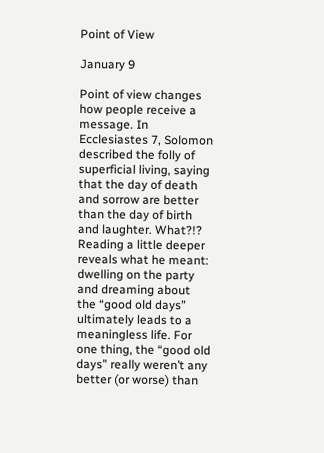Point of View

January 9

Point of view changes how people receive a message. In Ecclesiastes 7, Solomon described the folly of superficial living, saying that the day of death and sorrow are better than the day of birth and laughter. What?!? Reading a little deeper reveals what he meant: dwelling on the party and dreaming about the “good old days” ultimately leads to a meaningless life. For one thing, the “good old days” really weren’t any better (or worse) than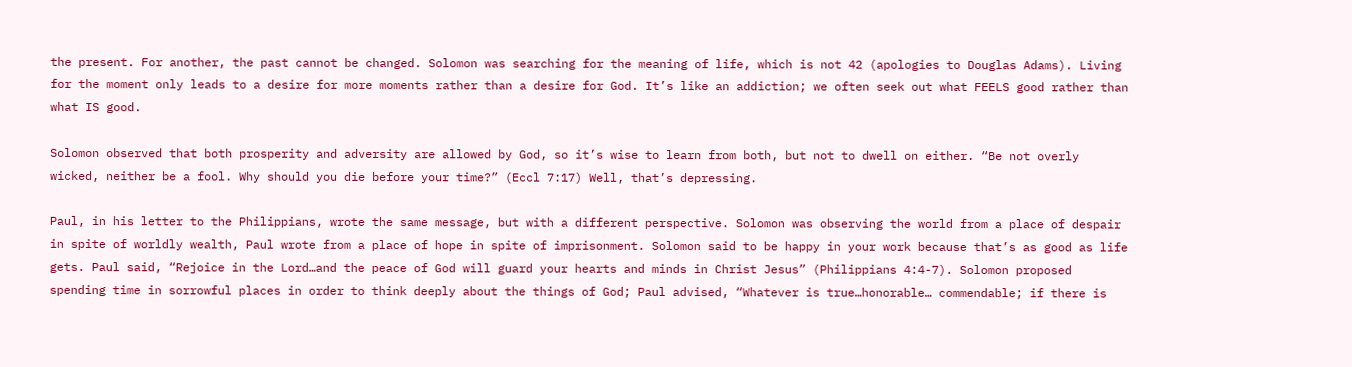the present. For another, the past cannot be changed. Solomon was searching for the meaning of life, which is not 42 (apologies to Douglas Adams). Living for the moment only leads to a desire for more moments rather than a desire for God. It’s like an addiction; we often seek out what FEELS good rather than what IS good.

Solomon observed that both prosperity and adversity are allowed by God, so it’s wise to learn from both, but not to dwell on either. “Be not overly wicked, neither be a fool. Why should you die before your time?” (Eccl 7:17) Well, that’s depressing.

Paul, in his letter to the Philippians, wrote the same message, but with a different perspective. Solomon was observing the world from a place of despair in spite of worldly wealth, Paul wrote from a place of hope in spite of imprisonment. Solomon said to be happy in your work because that’s as good as life gets. Paul said, “Rejoice in the Lord…and the peace of God will guard your hearts and minds in Christ Jesus” (Philippians 4:4-7). Solomon proposed spending time in sorrowful places in order to think deeply about the things of God; Paul advised, “Whatever is true…honorable… commendable; if there is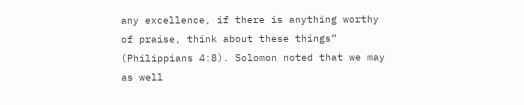any excellence, if there is anything worthy of praise, think about these things” (Philippians 4:8). Solomon noted that we may as well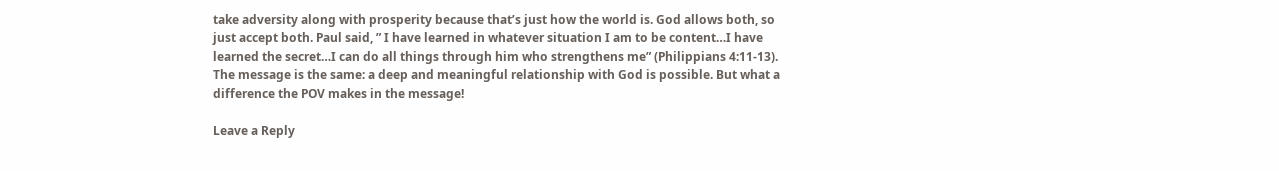take adversity along with prosperity because that’s just how the world is. God allows both, so just accept both. Paul said, ” I have learned in whatever situation I am to be content…I have learned the secret…I can do all things through him who strengthens me” (Philippians 4:11-13). The message is the same: a deep and meaningful relationship with God is possible. But what a difference the POV makes in the message!

Leave a Reply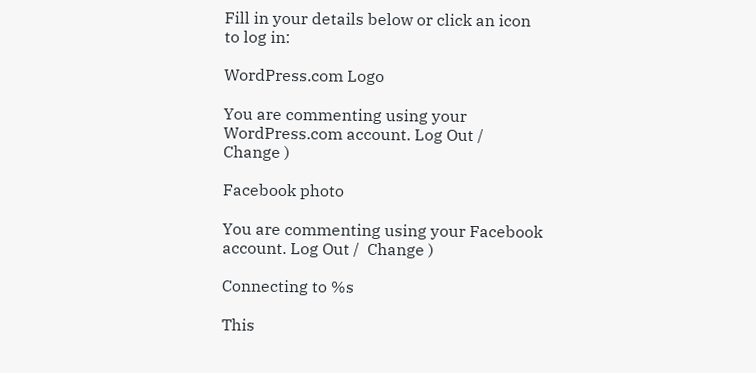Fill in your details below or click an icon to log in:

WordPress.com Logo

You are commenting using your WordPress.com account. Log Out /  Change )

Facebook photo

You are commenting using your Facebook account. Log Out /  Change )

Connecting to %s

This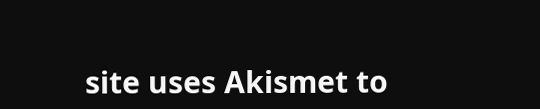site uses Akismet to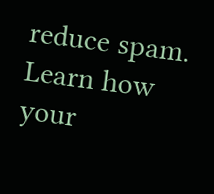reduce spam. Learn how your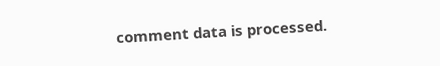comment data is processed.